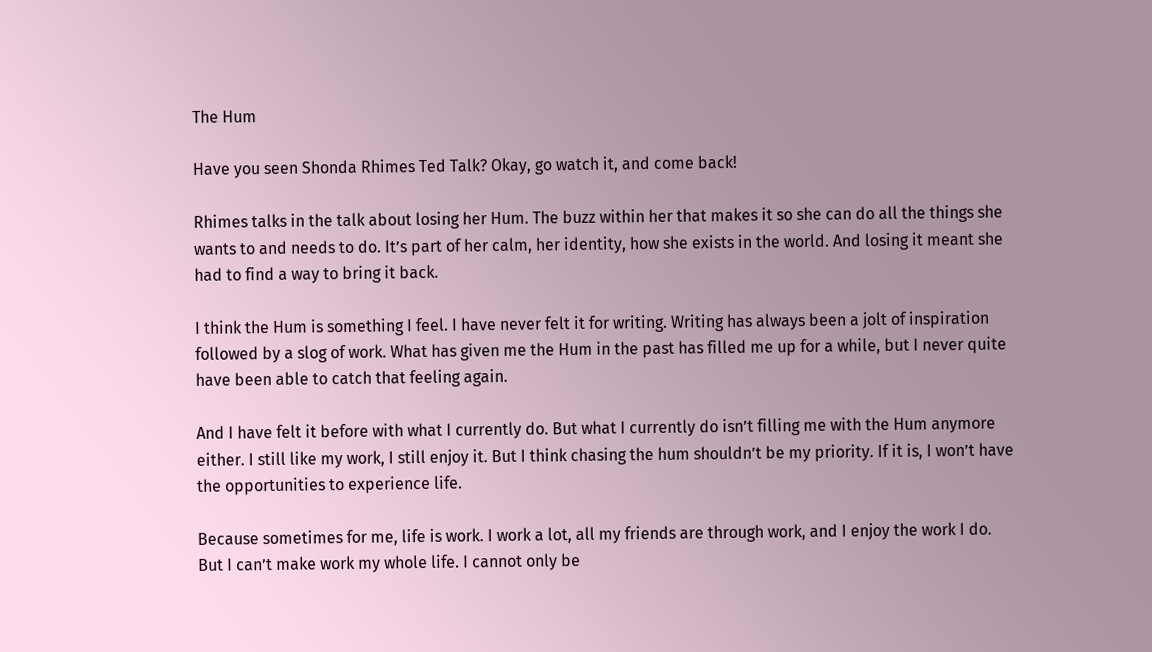The Hum

Have you seen Shonda Rhimes Ted Talk? Okay, go watch it, and come back!

Rhimes talks in the talk about losing her Hum. The buzz within her that makes it so she can do all the things she wants to and needs to do. It’s part of her calm, her identity, how she exists in the world. And losing it meant she had to find a way to bring it back.

I think the Hum is something I feel. I have never felt it for writing. Writing has always been a jolt of inspiration followed by a slog of work. What has given me the Hum in the past has filled me up for a while, but I never quite have been able to catch that feeling again.

And I have felt it before with what I currently do. But what I currently do isn’t filling me with the Hum anymore either. I still like my work, I still enjoy it. But I think chasing the hum shouldn’t be my priority. If it is, I won’t have the opportunities to experience life.

Because sometimes for me, life is work. I work a lot, all my friends are through work, and I enjoy the work I do. But I can’t make work my whole life. I cannot only be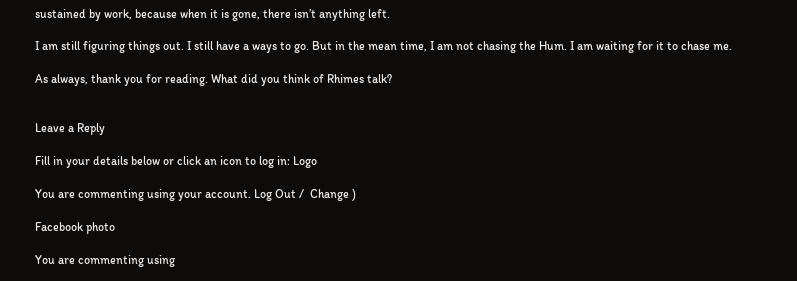sustained by work, because when it is gone, there isn’t anything left.

I am still figuring things out. I still have a ways to go. But in the mean time, I am not chasing the Hum. I am waiting for it to chase me.

As always, thank you for reading. What did you think of Rhimes talk?


Leave a Reply

Fill in your details below or click an icon to log in: Logo

You are commenting using your account. Log Out /  Change )

Facebook photo

You are commenting using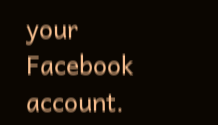your Facebook account.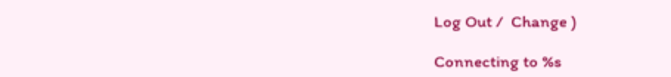Log Out /  Change )

Connecting to %s